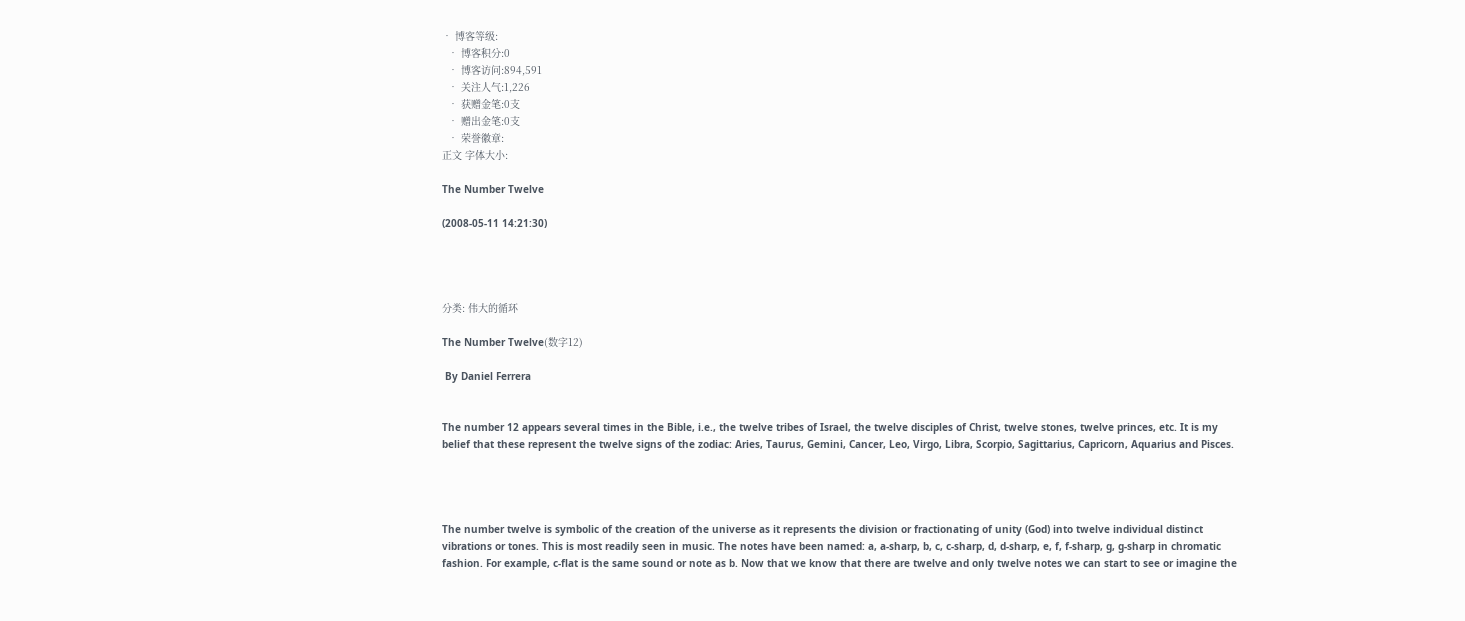• 博客等级:
  • 博客积分:0
  • 博客访问:894,591
  • 关注人气:1,226
  • 获赠金笔:0支
  • 赠出金笔:0支
  • 荣誉徽章:
正文 字体大小:

The Number Twelve

(2008-05-11 14:21:30)




分类: 伟大的循环

The Number Twelve(数字12)

 By Daniel Ferrera


The number 12 appears several times in the Bible, i.e., the twelve tribes of Israel, the twelve disciples of Christ, twelve stones, twelve princes, etc. It is my belief that these represent the twelve signs of the zodiac: Aries, Taurus, Gemini, Cancer, Leo, Virgo, Libra, Scorpio, Sagittarius, Capricorn, Aquarius and Pisces.




The number twelve is symbolic of the creation of the universe as it represents the division or fractionating of unity (God) into twelve individual distinct vibrations or tones. This is most readily seen in music. The notes have been named: a, a-sharp, b, c, c-sharp, d, d-sharp, e, f, f-sharp, g, g-sharp in chromatic fashion. For example, c-flat is the same sound or note as b. Now that we know that there are twelve and only twelve notes we can start to see or imagine the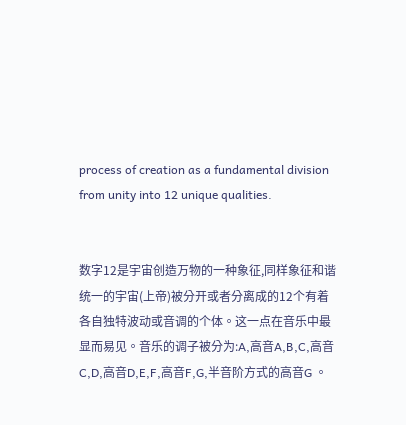process of creation as a fundamental division from unity into 12 unique qualities.


数字12是宇宙创造万物的一种象征,同样象征和谐统一的宇宙(上帝)被分开或者分离成的12个有着各自独特波动或音调的个体。这一点在音乐中最显而易见。音乐的调子被分为:A,高音A,B,C,高音C,D,高音D,E,F,高音F,G,半音阶方式的高音G 。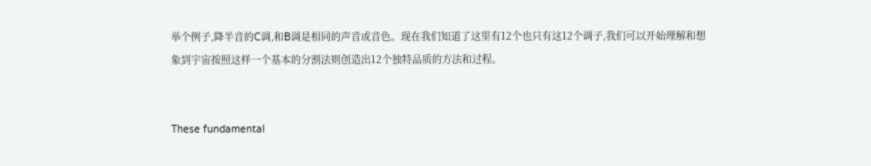举个例子,降半音的C调,和B调是相同的声音或音色。现在我们知道了这里有12个也只有这12个调子,我们可以开始理解和想象到宇宙按照这样一个基本的分割法则创造出12个独特品质的方法和过程。


These fundamental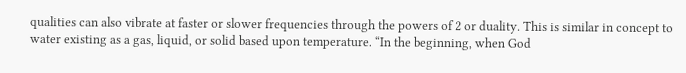qualities can also vibrate at faster or slower frequencies through the powers of 2 or duality. This is similar in concept to water existing as a gas, liquid, or solid based upon temperature. “In the beginning, when God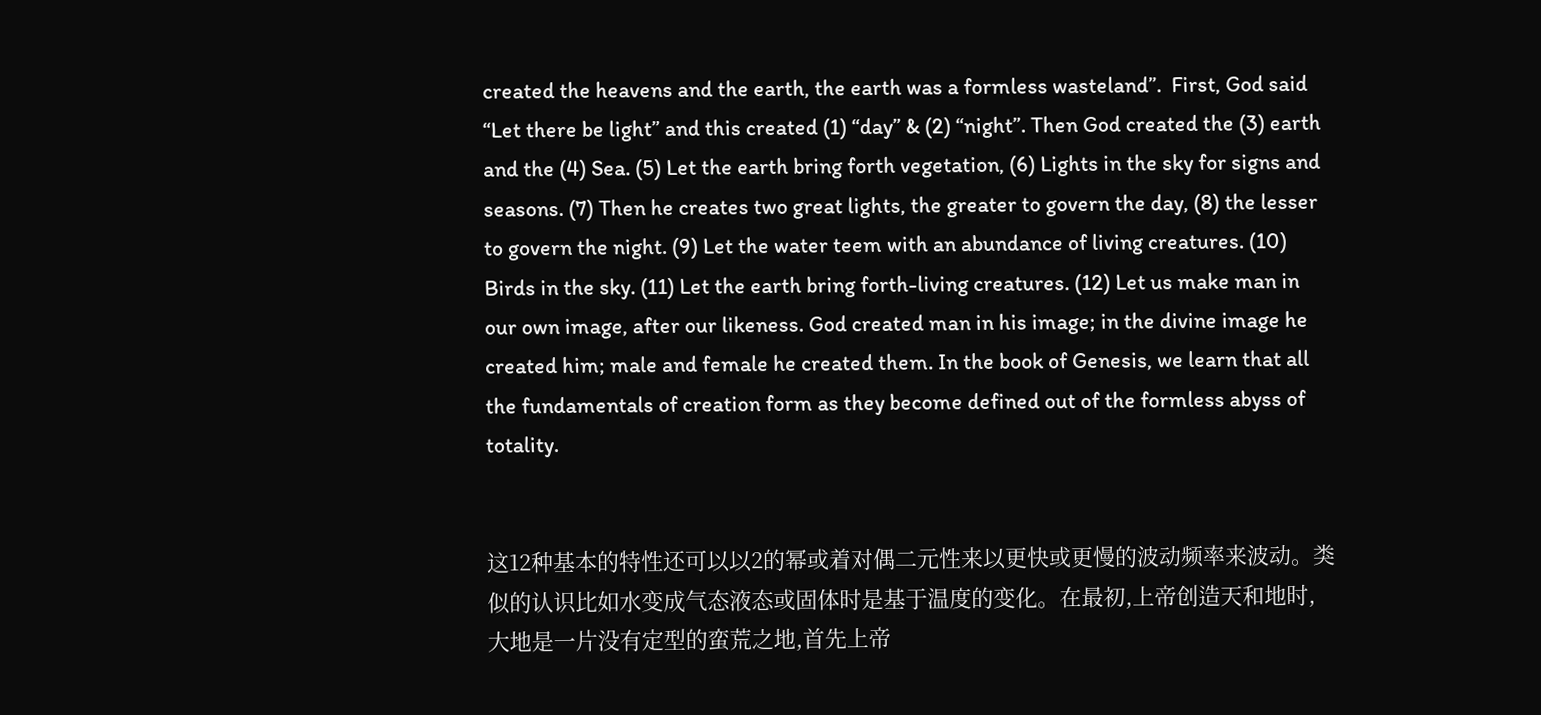created the heavens and the earth, the earth was a formless wasteland”.  First, God said “Let there be light” and this created (1) “day” & (2) “night”. Then God created the (3) earth and the (4) Sea. (5) Let the earth bring forth vegetation, (6) Lights in the sky for signs and seasons. (7) Then he creates two great lights, the greater to govern the day, (8) the lesser to govern the night. (9) Let the water teem with an abundance of living creatures. (10) Birds in the sky. (11) Let the earth bring forth-living creatures. (12) Let us make man in our own image, after our likeness. God created man in his image; in the divine image he created him; male and female he created them. In the book of Genesis, we learn that all the fundamentals of creation form as they become defined out of the formless abyss of totality.


这12种基本的特性还可以以2的幂或着对偶二元性来以更快或更慢的波动频率来波动。类似的认识比如水变成气态液态或固体时是基于温度的变化。在最初,上帝创造天和地时,大地是一片没有定型的蛮荒之地,首先上帝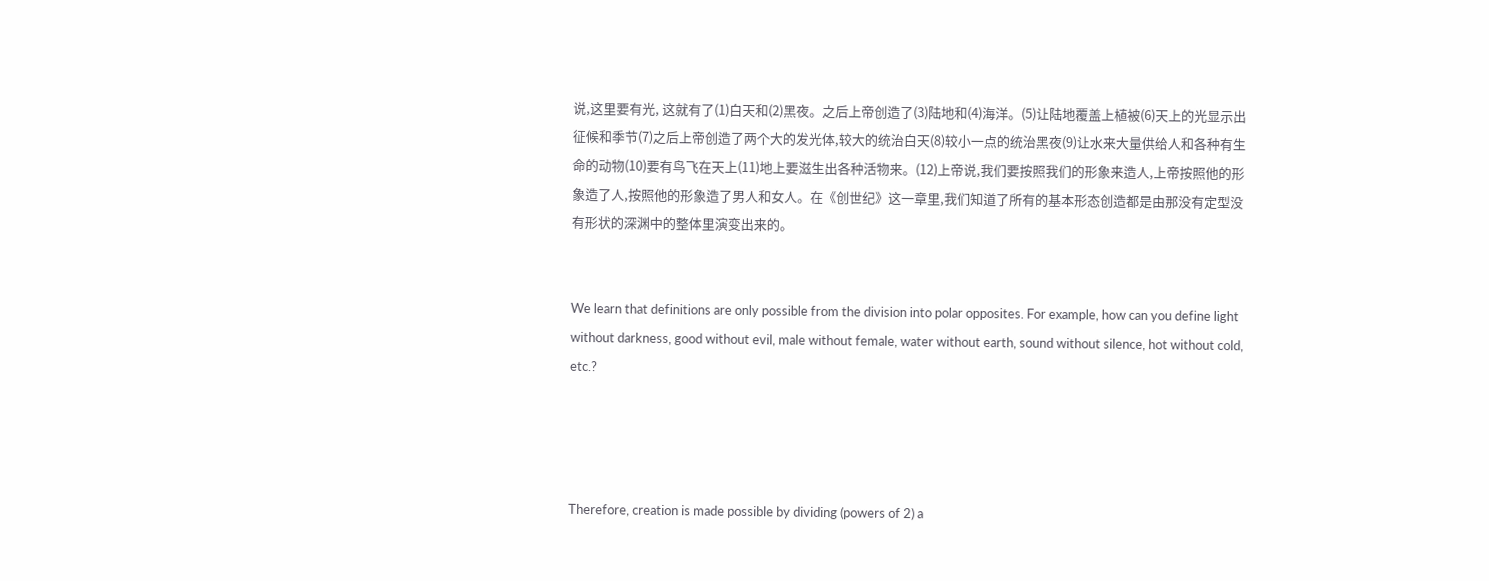说,这里要有光, 这就有了(1)白天和(2)黑夜。之后上帝创造了(3)陆地和(4)海洋。(5)让陆地覆盖上植被(6)天上的光显示出征候和季节(7)之后上帝创造了两个大的发光体,较大的统治白天(8)较小一点的统治黑夜(9)让水来大量供给人和各种有生命的动物(10)要有鸟飞在天上(11)地上要滋生出各种活物来。(12)上帝说,我们要按照我们的形象来造人,上帝按照他的形象造了人,按照他的形象造了男人和女人。在《创世纪》这一章里,我们知道了所有的基本形态创造都是由那没有定型没有形状的深渊中的整体里演变出来的。


We learn that definitions are only possible from the division into polar opposites. For example, how can you define light without darkness, good without evil, male without female, water without earth, sound without silence, hot without cold, etc.?




Therefore, creation is made possible by dividing (powers of 2) a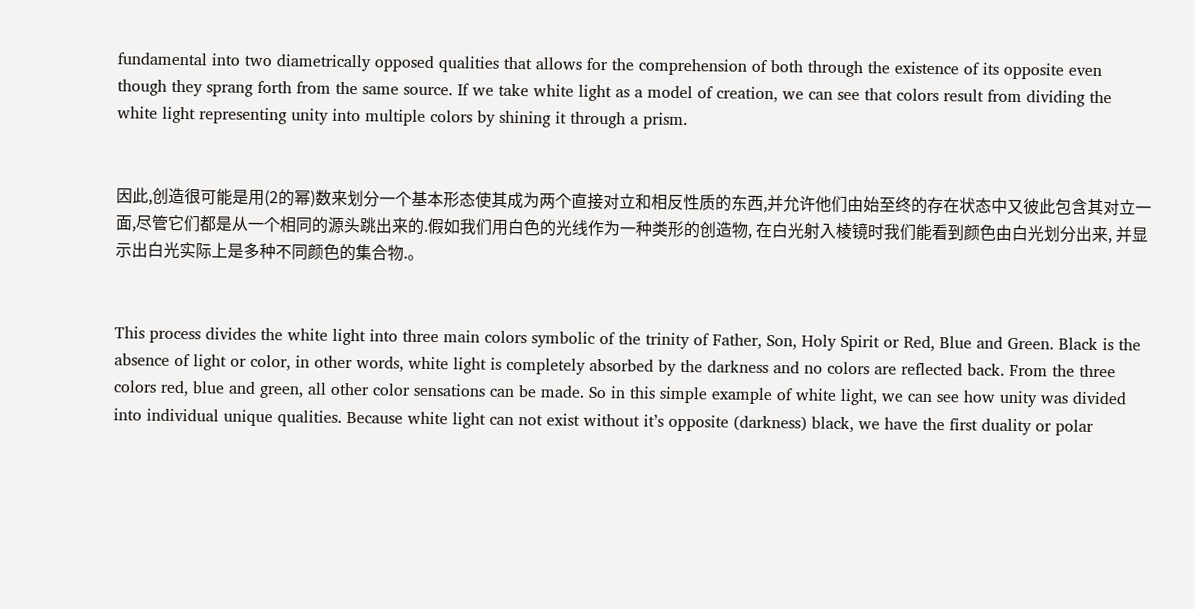fundamental into two diametrically opposed qualities that allows for the comprehension of both through the existence of its opposite even though they sprang forth from the same source. If we take white light as a model of creation, we can see that colors result from dividing the white light representing unity into multiple colors by shining it through a prism.


因此,创造很可能是用(2的幂)数来划分一个基本形态使其成为两个直接对立和相反性质的东西,并允许他们由始至终的存在状态中又彼此包含其对立一面,尽管它们都是从一个相同的源头跳出来的.假如我们用白色的光线作为一种类形的创造物, 在白光射入棱镜时我们能看到颜色由白光划分出来, 并显示出白光实际上是多种不同颜色的集合物.。


This process divides the white light into three main colors symbolic of the trinity of Father, Son, Holy Spirit or Red, Blue and Green. Black is the absence of light or color, in other words, white light is completely absorbed by the darkness and no colors are reflected back. From the three colors red, blue and green, all other color sensations can be made. So in this simple example of white light, we can see how unity was divided into individual unique qualities. Because white light can not exist without it’s opposite (darkness) black, we have the first duality or polar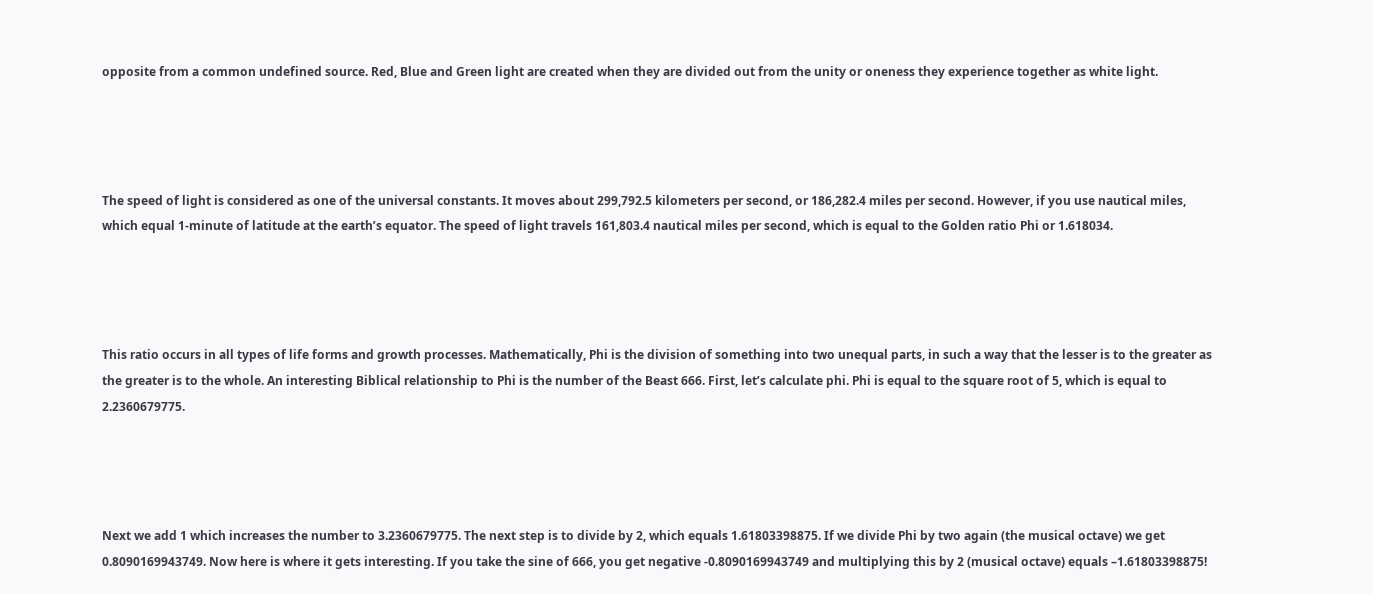opposite from a common undefined source. Red, Blue and Green light are created when they are divided out from the unity or oneness they experience together as white light.




The speed of light is considered as one of the universal constants. It moves about 299,792.5 kilometers per second, or 186,282.4 miles per second. However, if you use nautical miles, which equal 1-minute of latitude at the earth’s equator. The speed of light travels 161,803.4 nautical miles per second, which is equal to the Golden ratio Phi or 1.618034.




This ratio occurs in all types of life forms and growth processes. Mathematically, Phi is the division of something into two unequal parts, in such a way that the lesser is to the greater as the greater is to the whole. An interesting Biblical relationship to Phi is the number of the Beast 666. First, let’s calculate phi. Phi is equal to the square root of 5, which is equal to 2.2360679775.




Next we add 1 which increases the number to 3.2360679775. The next step is to divide by 2, which equals 1.61803398875. If we divide Phi by two again (the musical octave) we get 0.8090169943749. Now here is where it gets interesting. If you take the sine of 666, you get negative -0.8090169943749 and multiplying this by 2 (musical octave) equals –1.61803398875!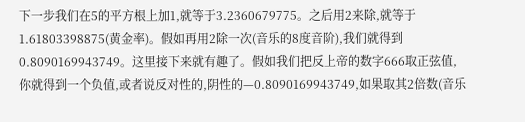下一步我们在5的平方根上加1,就等于3.2360679775。之后用2来除,就等于1.61803398875(黄金率)。假如再用2除一次(音乐的8度音阶),我们就得到0.8090169943749。这里接下来就有趣了。假如我们把反上帝的数字666取正弦值,你就得到一个负值,或者说反对性的,阴性的—0.8090169943749,如果取其2倍数(音乐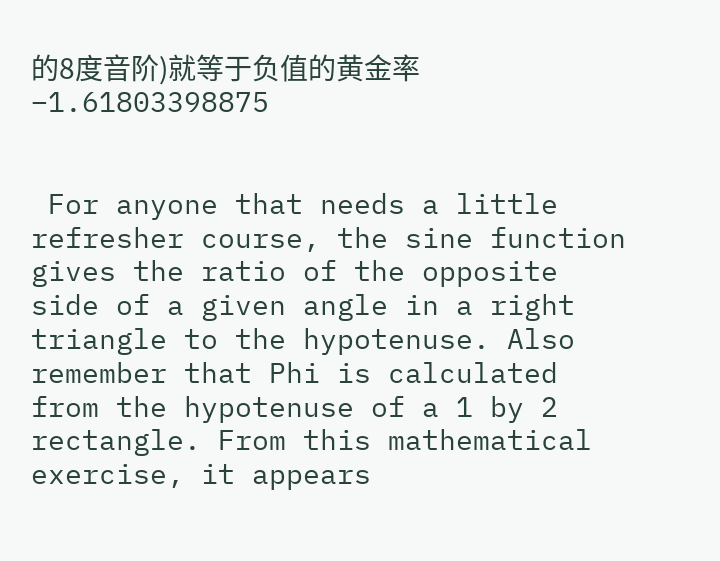的8度音阶)就等于负值的黄金率 –1.61803398875


 For anyone that needs a little refresher course, the sine function gives the ratio of the opposite side of a given angle in a right triangle to the hypotenuse. Also remember that Phi is calculated from the hypotenuse of a 1 by 2 rectangle. From this mathematical exercise, it appears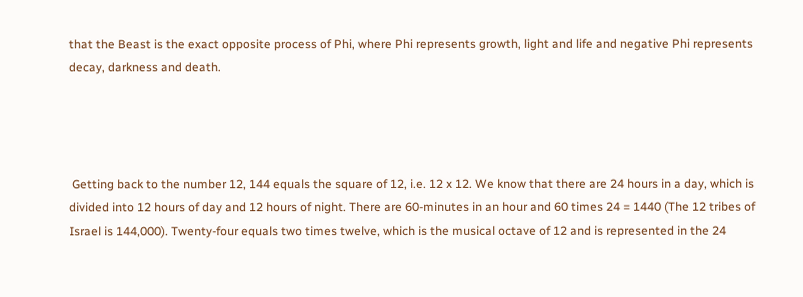that the Beast is the exact opposite process of Phi, where Phi represents growth, light and life and negative Phi represents decay, darkness and death.




 Getting back to the number 12, 144 equals the square of 12, i.e. 12 x 12. We know that there are 24 hours in a day, which is divided into 12 hours of day and 12 hours of night. There are 60-minutes in an hour and 60 times 24 = 1440 (The 12 tribes of Israel is 144,000). Twenty-four equals two times twelve, which is the musical octave of 12 and is represented in the 24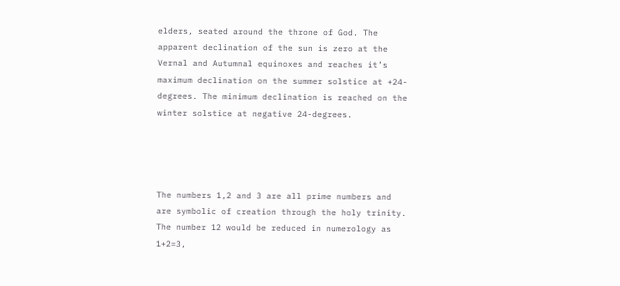elders, seated around the throne of God. The apparent declination of the sun is zero at the Vernal and Autumnal equinoxes and reaches it’s maximum declination on the summer solstice at +24-degrees. The minimum declination is reached on the winter solstice at negative 24-degrees.




The numbers 1,2 and 3 are all prime numbers and are symbolic of creation through the holy trinity. The number 12 would be reduced in numerology as 1+2=3,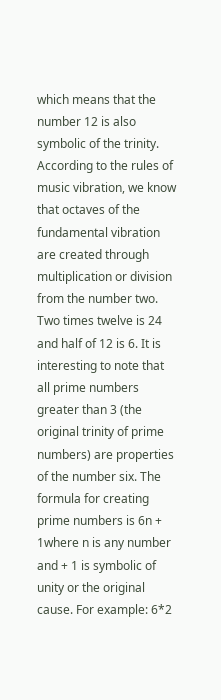which means that the number 12 is also symbolic of the trinity. According to the rules of music vibration, we know that octaves of the fundamental vibration are created through multiplication or division from the number two. Two times twelve is 24 and half of 12 is 6. It is interesting to note that all prime numbers greater than 3 (the original trinity of prime numbers) are properties of the number six. The formula for creating prime numbers is 6n + 1where n is any number and + 1 is symbolic of unity or the original cause. For example: 6*2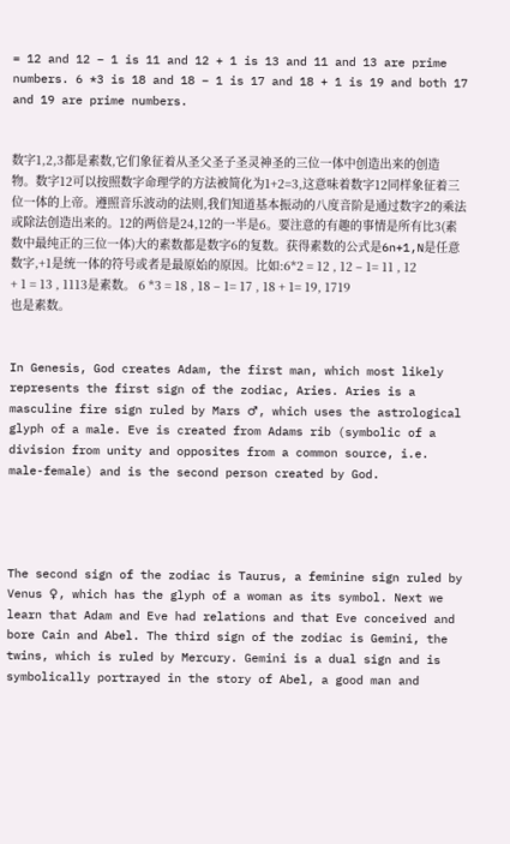= 12 and 12 – 1 is 11 and 12 + 1 is 13 and 11 and 13 are prime numbers. 6 *3 is 18 and 18 – 1 is 17 and 18 + 1 is 19 and both 17 and 19 are prime numbers.


数字1,2,3都是素数,它们象征着从圣父圣子圣灵神圣的三位一体中创造出来的创造物。数字12可以按照数字命理学的方法被简化为1+2=3,这意味着数字12同样象征着三位一体的上帝。遵照音乐波动的法则,我们知道基本振动的八度音阶是通过数字2的乘法或除法创造出来的。12的两倍是24,12的一半是6。要注意的有趣的事情是所有比3(素数中最纯正的三位一体)大的素数都是数字6的复数。获得素数的公式是6n+1,N是任意数字,+1是统一体的符号或者是最原始的原因。比如:6*2 = 12 , 12 – 1= 11 , 12 + 1 = 13 , 1113是素数。 6 *3 = 18 , 18 – 1= 17 , 18 + 1= 19, 1719 也是素数。


In Genesis, God creates Adam, the first man, which most likely represents the first sign of the zodiac, Aries. Aries is a masculine fire sign ruled by Mars ♂, which uses the astrological glyph of a male. Eve is created from Adams rib (symbolic of a division from unity and opposites from a common source, i.e. male-female) and is the second person created by God.




The second sign of the zodiac is Taurus, a feminine sign ruled by Venus ♀, which has the glyph of a woman as its symbol. Next we learn that Adam and Eve had relations and that Eve conceived and bore Cain and Abel. The third sign of the zodiac is Gemini, the twins, which is ruled by Mercury. Gemini is a dual sign and is symbolically portrayed in the story of Abel, a good man and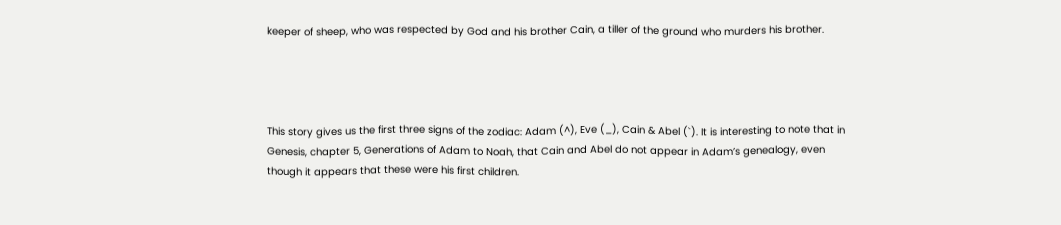keeper of sheep, who was respected by God and his brother Cain, a tiller of the ground who murders his brother.




This story gives us the first three signs of the zodiac: Adam (^), Eve (_), Cain & Abel (`). It is interesting to note that in Genesis, chapter 5, Generations of Adam to Noah, that Cain and Abel do not appear in Adam’s genealogy, even though it appears that these were his first children.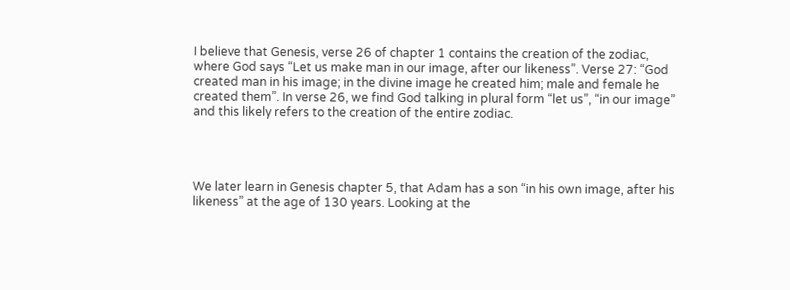I believe that Genesis, verse 26 of chapter 1 contains the creation of the zodiac, where God says “Let us make man in our image, after our likeness”. Verse 27: “God created man in his image; in the divine image he created him; male and female he created them”. In verse 26, we find God talking in plural form “let us”, “in our image” and this likely refers to the creation of the entire zodiac.




We later learn in Genesis chapter 5, that Adam has a son “in his own image, after his likeness” at the age of 130 years. Looking at the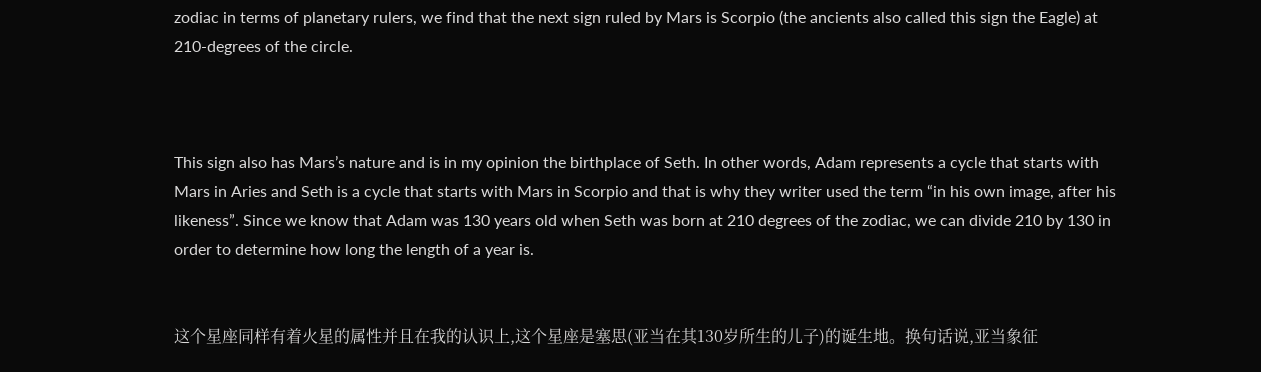zodiac in terms of planetary rulers, we find that the next sign ruled by Mars is Scorpio (the ancients also called this sign the Eagle) at 210-degrees of the circle.



This sign also has Mars’s nature and is in my opinion the birthplace of Seth. In other words, Adam represents a cycle that starts with Mars in Aries and Seth is a cycle that starts with Mars in Scorpio and that is why they writer used the term “in his own image, after his likeness”. Since we know that Adam was 130 years old when Seth was born at 210 degrees of the zodiac, we can divide 210 by 130 in order to determine how long the length of a year is.


这个星座同样有着火星的属性并且在我的认识上,这个星座是塞思(亚当在其130岁所生的儿子)的诞生地。换句话说,亚当象征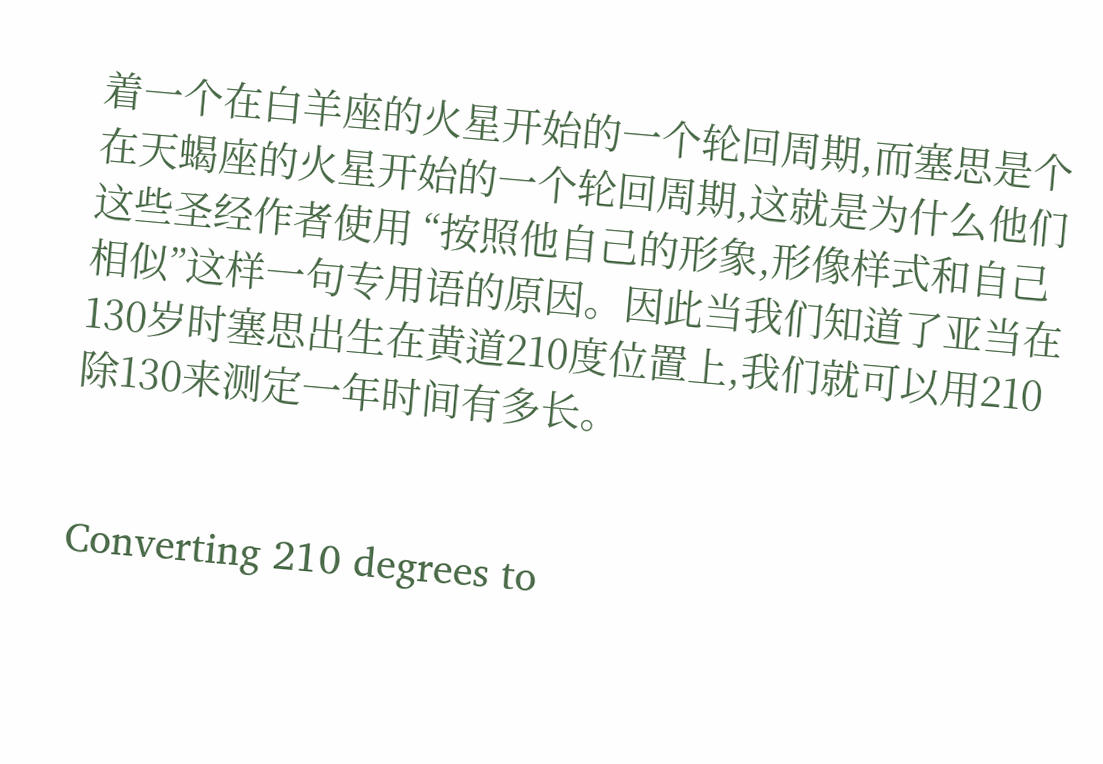着一个在白羊座的火星开始的一个轮回周期,而塞思是个在天蝎座的火星开始的一个轮回周期,这就是为什么他们这些圣经作者使用 “按照他自己的形象,形像样式和自己相似”这样一句专用语的原因。因此当我们知道了亚当在130岁时塞思出生在黄道210度位置上,我们就可以用210除130来测定一年时间有多长。


Converting 210 degrees to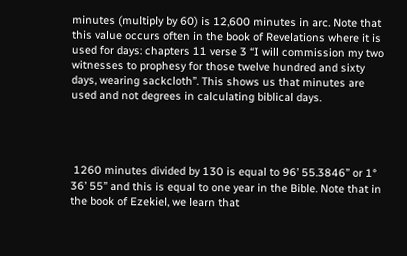minutes (multiply by 60) is 12,600 minutes in arc. Note that this value occurs often in the book of Revelations where it is used for days: chapters 11 verse 3 “I will commission my two witnesses to prophesy for those twelve hundred and sixty days, wearing sackcloth”. This shows us that minutes are used and not degrees in calculating biblical days.




 1260 minutes divided by 130 is equal to 96’ 55.3846” or 1° 36’ 55” and this is equal to one year in the Bible. Note that in the book of Ezekiel, we learn that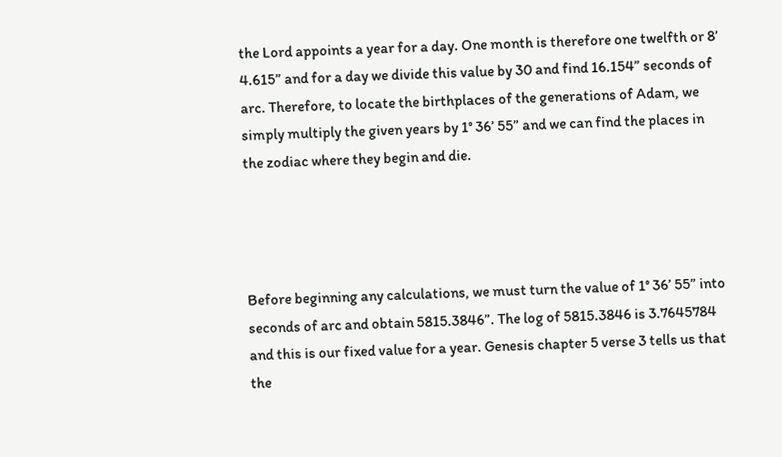the Lord appoints a year for a day. One month is therefore one twelfth or 8’ 4.615” and for a day we divide this value by 30 and find 16.154” seconds of arc. Therefore, to locate the birthplaces of the generations of Adam, we simply multiply the given years by 1° 36’ 55” and we can find the places in the zodiac where they begin and die.




Before beginning any calculations, we must turn the value of 1° 36’ 55” into seconds of arc and obtain 5815.3846”. The log of 5815.3846 is 3.7645784 and this is our fixed value for a year. Genesis chapter 5 verse 3 tells us that the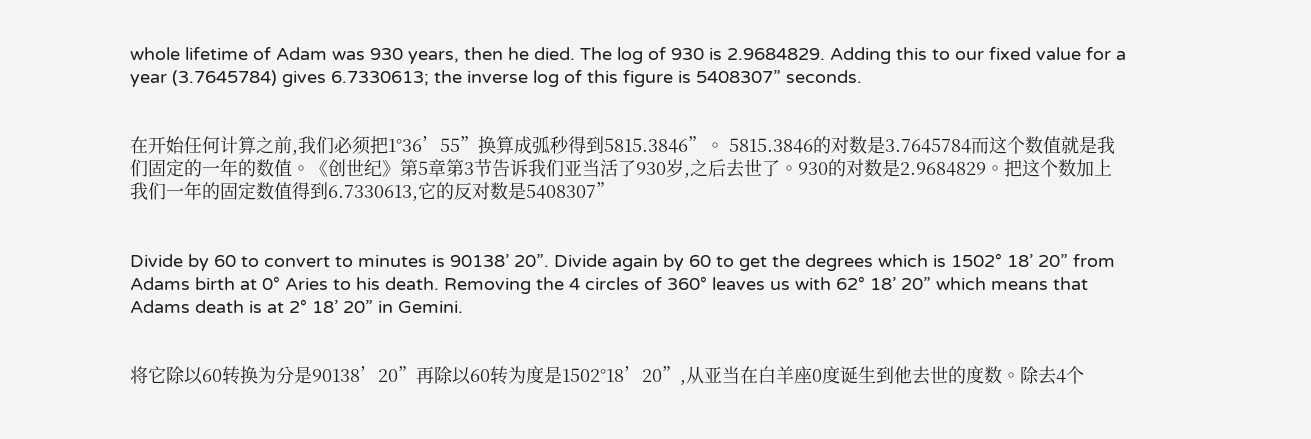whole lifetime of Adam was 930 years, then he died. The log of 930 is 2.9684829. Adding this to our fixed value for a year (3.7645784) gives 6.7330613; the inverse log of this figure is 5408307” seconds.


在开始任何计算之前,我们必须把1°36’55”换算成弧秒得到5815.3846”。 5815.3846的对数是3.7645784而这个数值就是我们固定的一年的数值。《创世纪》第5章第3节告诉我们亚当活了930岁,之后去世了。930的对数是2.9684829。把这个数加上我们一年的固定数值得到6.7330613,它的反对数是5408307”


Divide by 60 to convert to minutes is 90138’ 20”. Divide again by 60 to get the degrees which is 1502° 18’ 20” from Adams birth at 0° Aries to his death. Removing the 4 circles of 360° leaves us with 62° 18’ 20” which means that Adams death is at 2° 18’ 20” in Gemini.


将它除以60转换为分是90138’20”再除以60转为度是1502°18’20”,从亚当在白羊座0度诞生到他去世的度数。除去4个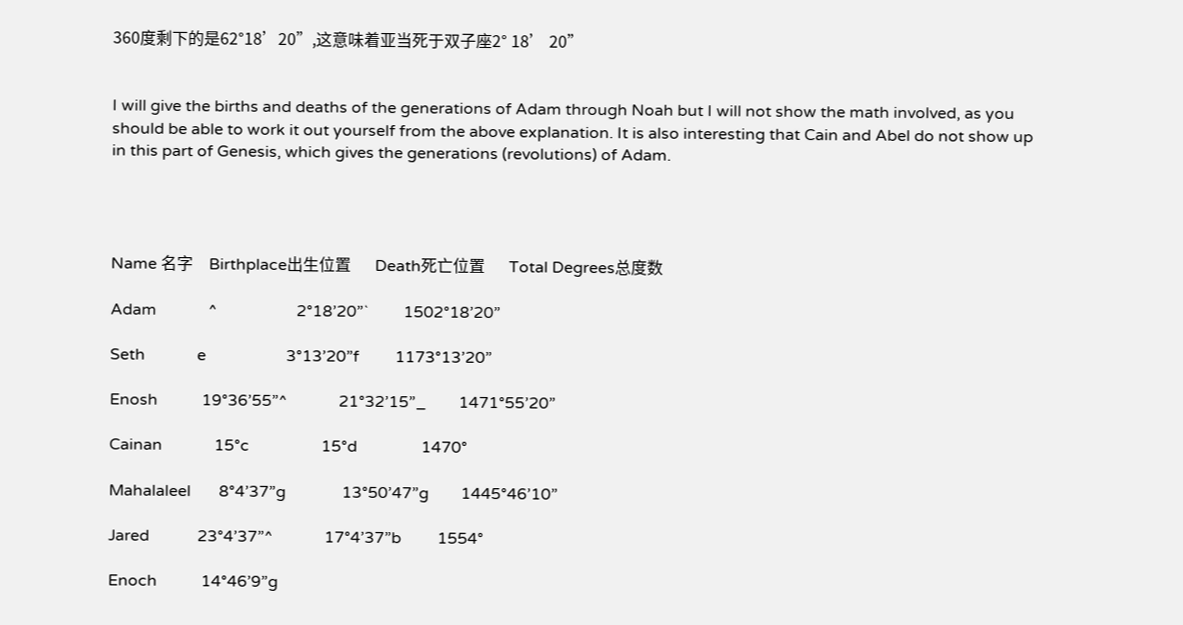360度剩下的是62°18’20”,这意味着亚当死于双子座2° 18’ 20”


I will give the births and deaths of the generations of Adam through Noah but I will not show the math involved, as you should be able to work it out yourself from the above explanation. It is also interesting that Cain and Abel do not show up in this part of Genesis, which gives the generations (revolutions) of Adam.




Name 名字    Birthplace出生位置      Death死亡位置      Total Degrees总度数

Adam             ^                    2°18’20”`         1502°18’20”

Seth             e                    3°13’20”f         1173°13’20”

Enosh           19°36’55”^             21°32’15”_        1471°55’20”

Cainan             15°c                  15°d                1470°

Mahalaleel       8°4’37”g              13°50’47”g        1445°46’10”

Jared            23°4’37”^             17°4’37”b         1554°

Enoch           14°46’9”g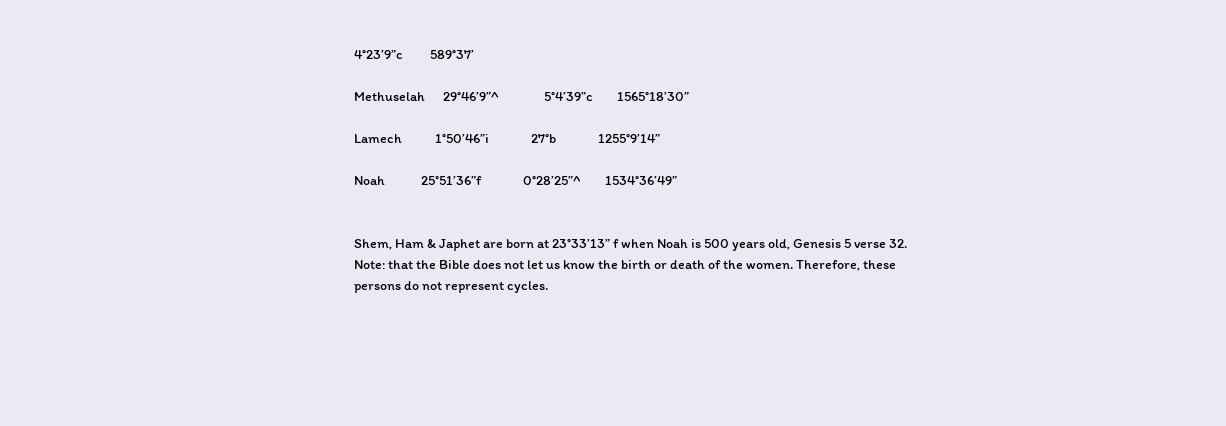4°23’9”c         589°37’

Methuselah      29°46’9”^               5°4’39”c        1565°18’30”

Lamech           1°50’46”i              27°b              1255°9’14”

Noah            25°51’36”f              0°28’25”^        1534°36’49”


Shem, Ham & Japhet are born at 23°33’13” f when Noah is 500 years old, Genesis 5 verse 32. Note: that the Bible does not let us know the birth or death of the women. Therefore, these persons do not represent cycles.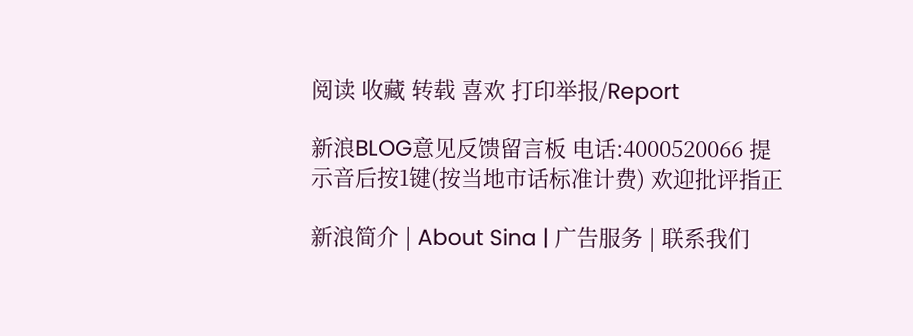阅读 收藏 转载 喜欢 打印举报/Report

新浪BLOG意见反馈留言板 电话:4000520066 提示音后按1键(按当地市话标准计费) 欢迎批评指正

新浪简介 | About Sina | 广告服务 | 联系我们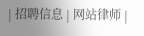| 招聘信息 | 网站律师 |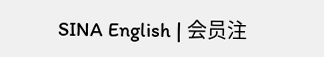SINA English | 会员注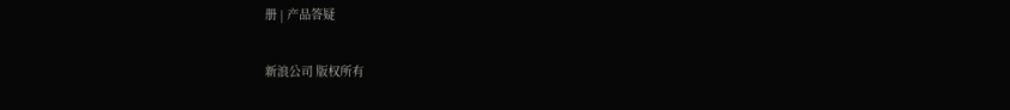册 | 产品答疑

新浪公司 版权所有